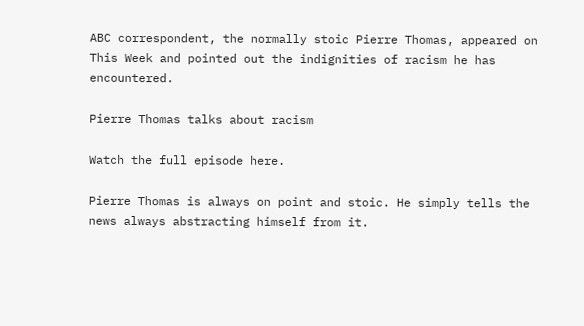ABC correspondent, the normally stoic Pierre Thomas, appeared on This Week and pointed out the indignities of racism he has encountered.

Pierre Thomas talks about racism

Watch the full episode here.

Pierre Thomas is always on point and stoic. He simply tells the news always abstracting himself from it.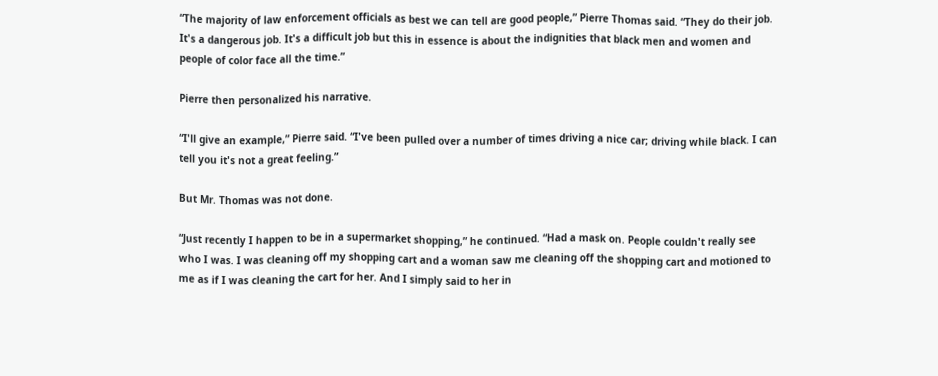“The majority of law enforcement officials as best we can tell are good people,” Pierre Thomas said. “They do their job. It's a dangerous job. It's a difficult job but this in essence is about the indignities that black men and women and people of color face all the time.”

Pierre then personalized his narrative.

“I'll give an example,” Pierre said. “I've been pulled over a number of times driving a nice car; driving while black. I can tell you it's not a great feeling.”

But Mr. Thomas was not done.

“Just recently I happen to be in a supermarket shopping,” he continued. “Had a mask on. People couldn't really see who I was. I was cleaning off my shopping cart and a woman saw me cleaning off the shopping cart and motioned to me as if I was cleaning the cart for her. And I simply said to her in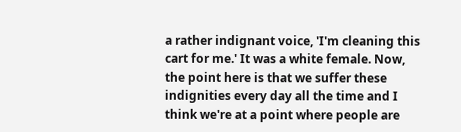a rather indignant voice, 'I'm cleaning this cart for me.' It was a white female. Now, the point here is that we suffer these indignities every day all the time and I think we're at a point where people are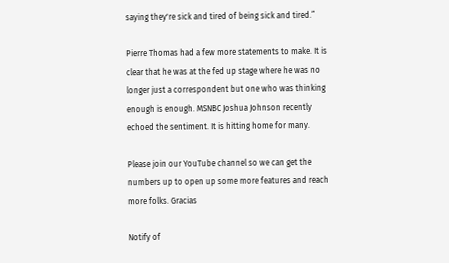saying they're sick and tired of being sick and tired.”

Pierre Thomas had a few more statements to make. It is clear that he was at the fed up stage where he was no longer just a correspondent but one who was thinking enough is enough. MSNBC Joshua Johnson recently echoed the sentiment. It is hitting home for many.

Please join our YouTube channel so we can get the numbers up to open up some more features and reach more folks. Gracias

Notify of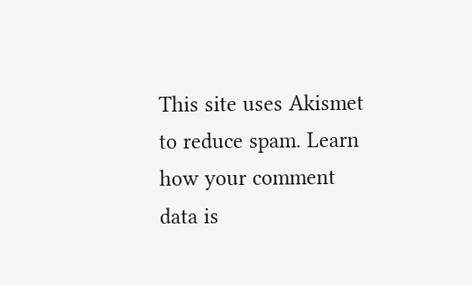This site uses Akismet to reduce spam. Learn how your comment data is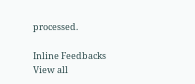processed.

Inline Feedbacks
View all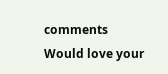comments
Would love your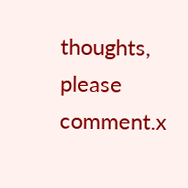thoughts, please comment.x